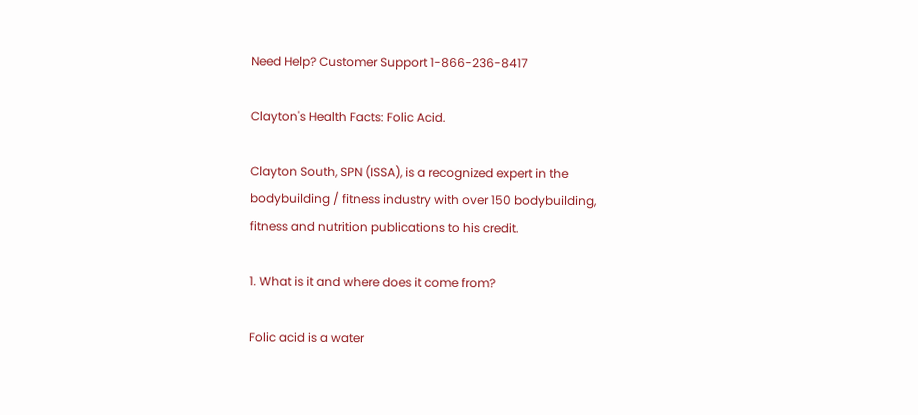Need Help? Customer Support 1-866-236-8417

Clayton's Health Facts: Folic Acid.

Clayton South, SPN (ISSA), is a recognized expert in the bodybuilding / fitness industry with over 150 bodybuilding, fitness and nutrition publications to his credit.

1. What is it and where does it come from?

Folic acid is a water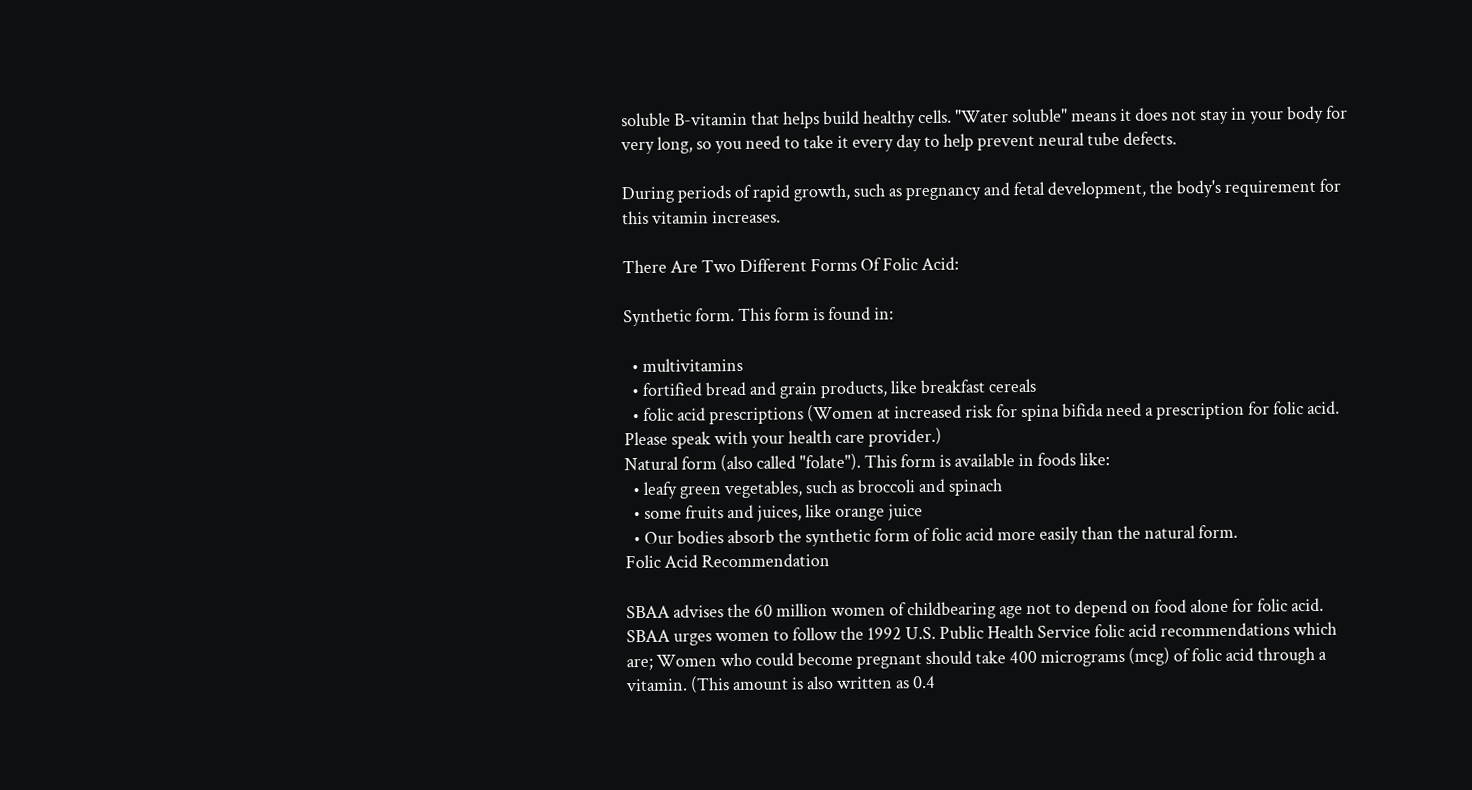soluble B-vitamin that helps build healthy cells. "Water soluble" means it does not stay in your body for very long, so you need to take it every day to help prevent neural tube defects.

During periods of rapid growth, such as pregnancy and fetal development, the body's requirement for this vitamin increases.

There Are Two Different Forms Of Folic Acid:

Synthetic form. This form is found in:

  • multivitamins
  • fortified bread and grain products, like breakfast cereals
  • folic acid prescriptions (Women at increased risk for spina bifida need a prescription for folic acid. Please speak with your health care provider.)
Natural form (also called "folate"). This form is available in foods like:
  • leafy green vegetables, such as broccoli and spinach
  • some fruits and juices, like orange juice
  • Our bodies absorb the synthetic form of folic acid more easily than the natural form.
Folic Acid Recommendation

SBAA advises the 60 million women of childbearing age not to depend on food alone for folic acid. SBAA urges women to follow the 1992 U.S. Public Health Service folic acid recommendations which are; Women who could become pregnant should take 400 micrograms (mcg) of folic acid through a vitamin. (This amount is also written as 0.4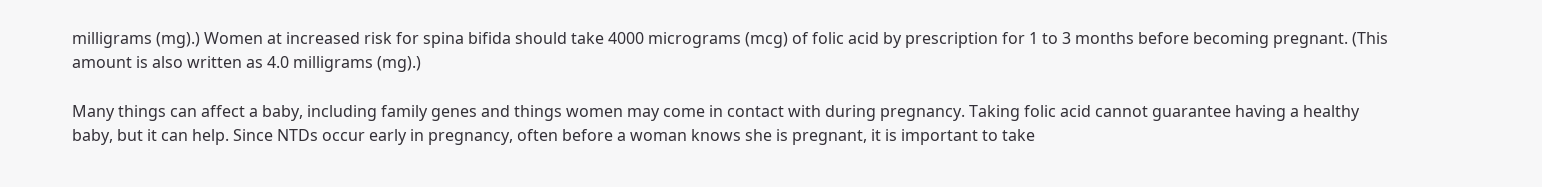milligrams (mg).) Women at increased risk for spina bifida should take 4000 micrograms (mcg) of folic acid by prescription for 1 to 3 months before becoming pregnant. (This amount is also written as 4.0 milligrams (mg).)

Many things can affect a baby, including family genes and things women may come in contact with during pregnancy. Taking folic acid cannot guarantee having a healthy baby, but it can help. Since NTDs occur early in pregnancy, often before a woman knows she is pregnant, it is important to take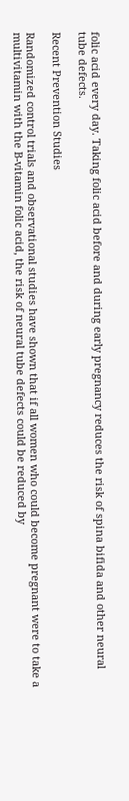folic acid every day. Taking folic acid before and during early pregnancy reduces the risk of spina bifida and other neural tube defects.

Recent Prevention Studies

Randomized control trials and observational studies have shown that if all women who could become pregnant were to take a multivitamin with the B-vitamin folic acid, the risk of neural tube defects could be reduced by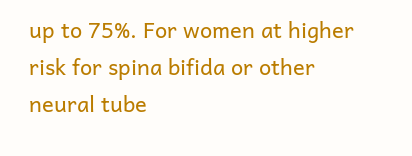up to 75%. For women at higher risk for spina bifida or other neural tube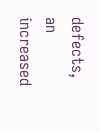defects, an increased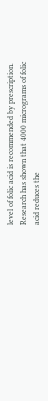level of folic acid is recommended by prescription. Research has shown that 4000 micrograms of folic acid reduces the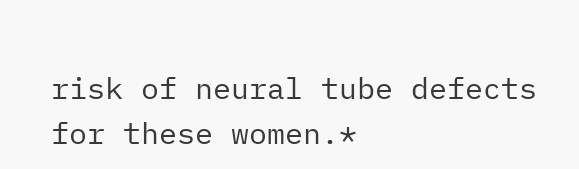risk of neural tube defects for these women.*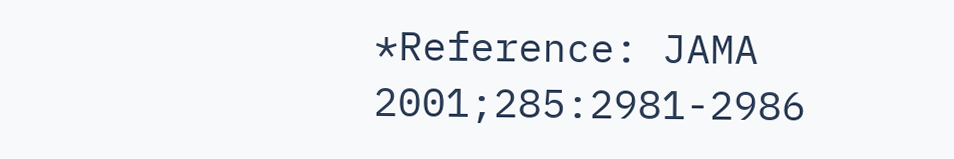*Reference: JAMA 2001;285:2981-2986